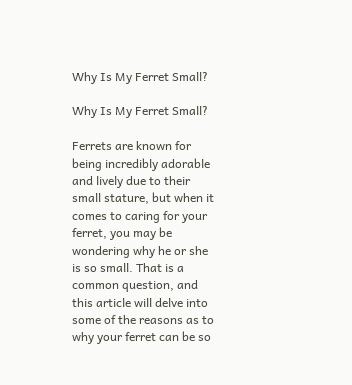Why Is My Ferret Small?

Why Is My Ferret Small?

Ferrets are known for being incredibly adorable and lively due to their small stature, but when it comes to caring for your ferret, you may be wondering why he or she is so small. That is a common question, and this article will delve into some of the reasons as to why your ferret can be so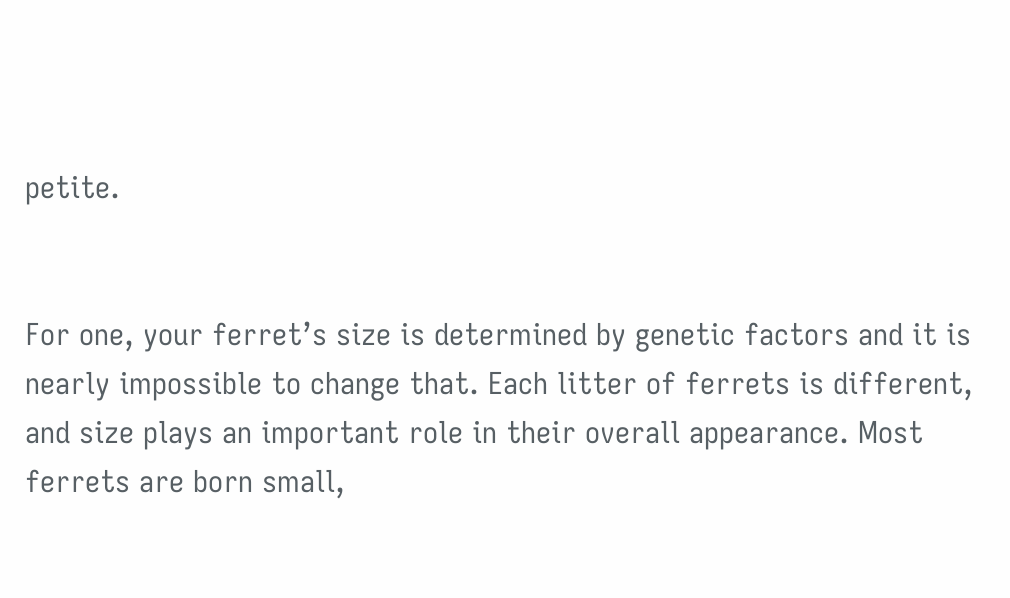petite.


For one, your ferret’s size is determined by genetic factors and it is nearly impossible to change that. Each litter of ferrets is different, and size plays an important role in their overall appearance. Most ferrets are born small,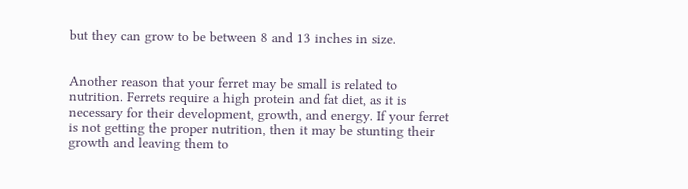but they can grow to be between 8 and 13 inches in size.


Another reason that your ferret may be small is related to nutrition. Ferrets require a high protein and fat diet, as it is necessary for their development, growth, and energy. If your ferret is not getting the proper nutrition, then it may be stunting their growth and leaving them to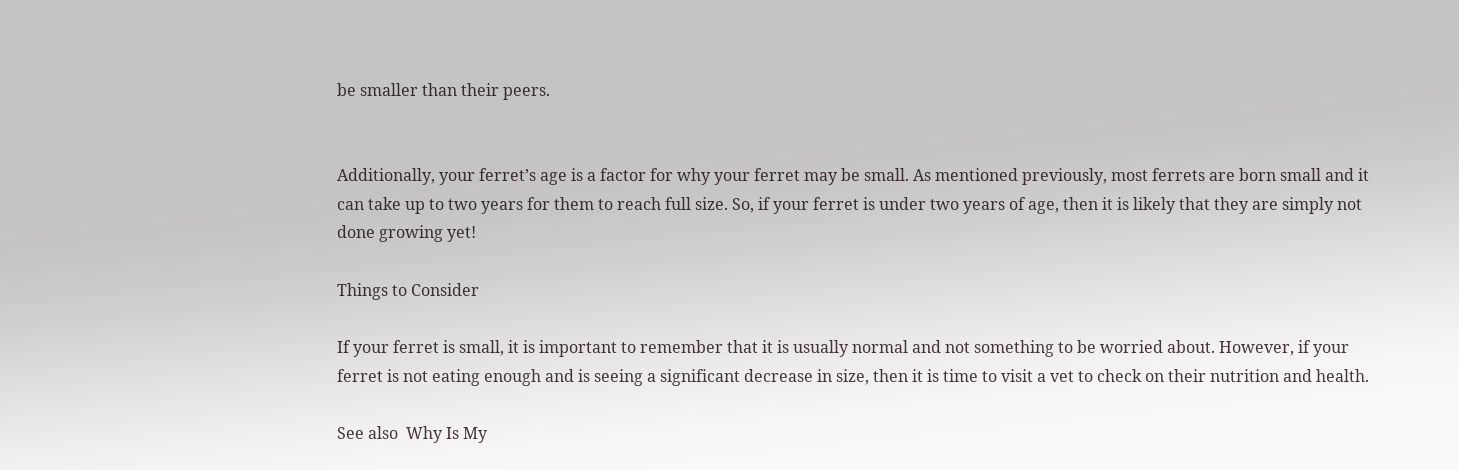be smaller than their peers.


Additionally, your ferret’s age is a factor for why your ferret may be small. As mentioned previously, most ferrets are born small and it can take up to two years for them to reach full size. So, if your ferret is under two years of age, then it is likely that they are simply not done growing yet!

Things to Consider

If your ferret is small, it is important to remember that it is usually normal and not something to be worried about. However, if your ferret is not eating enough and is seeing a significant decrease in size, then it is time to visit a vet to check on their nutrition and health.

See also  Why Is My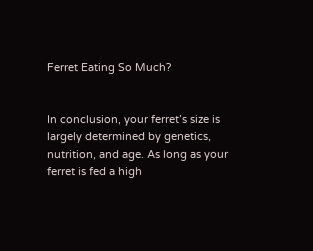Ferret Eating So Much?


In conclusion, your ferret’s size is largely determined by genetics, nutrition, and age. As long as your ferret is fed a high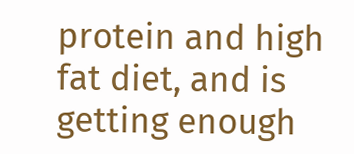protein and high fat diet, and is getting enough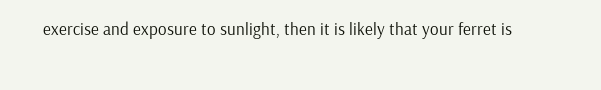exercise and exposure to sunlight, then it is likely that your ferret is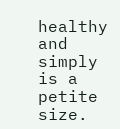healthy and simply is a petite size.